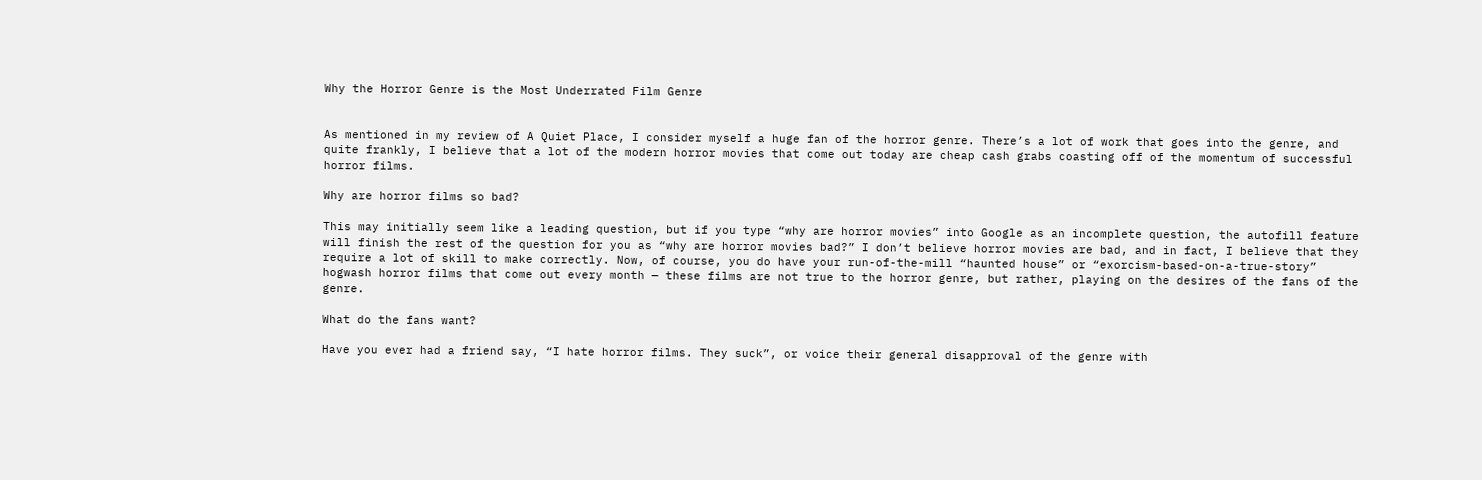Why the Horror Genre is the Most Underrated Film Genre


As mentioned in my review of A Quiet Place, I consider myself a huge fan of the horror genre. There’s a lot of work that goes into the genre, and quite frankly, I believe that a lot of the modern horror movies that come out today are cheap cash grabs coasting off of the momentum of successful horror films.

Why are horror films so bad?

This may initially seem like a leading question, but if you type “why are horror movies” into Google as an incomplete question, the autofill feature will finish the rest of the question for you as “why are horror movies bad?” I don’t believe horror movies are bad, and in fact, I believe that they require a lot of skill to make correctly. Now, of course, you do have your run-of-the-mill “haunted house” or “exorcism-based-on-a-true-story” hogwash horror films that come out every month — these films are not true to the horror genre, but rather, playing on the desires of the fans of the genre.

What do the fans want?

Have you ever had a friend say, “I hate horror films. They suck”, or voice their general disapproval of the genre with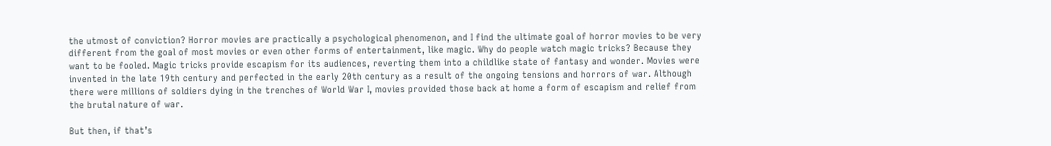the utmost of conviction? Horror movies are practically a psychological phenomenon, and I find the ultimate goal of horror movies to be very different from the goal of most movies or even other forms of entertainment, like magic. Why do people watch magic tricks? Because they want to be fooled. Magic tricks provide escapism for its audiences, reverting them into a childlike state of fantasy and wonder. Movies were invented in the late 19th century and perfected in the early 20th century as a result of the ongoing tensions and horrors of war. Although there were millions of soldiers dying in the trenches of World War I, movies provided those back at home a form of escapism and relief from the brutal nature of war.

But then, if that’s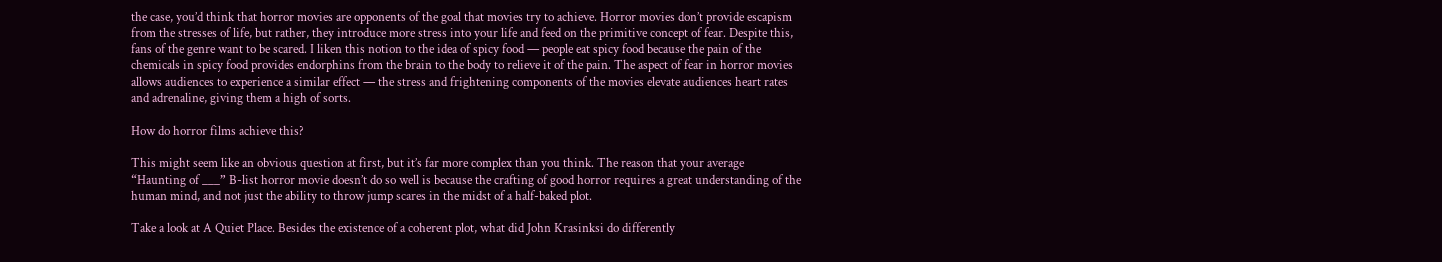the case, you’d think that horror movies are opponents of the goal that movies try to achieve. Horror movies don’t provide escapism from the stresses of life, but rather, they introduce more stress into your life and feed on the primitive concept of fear. Despite this, fans of the genre want to be scared. I liken this notion to the idea of spicy food — people eat spicy food because the pain of the chemicals in spicy food provides endorphins from the brain to the body to relieve it of the pain. The aspect of fear in horror movies allows audiences to experience a similar effect — the stress and frightening components of the movies elevate audiences heart rates and adrenaline, giving them a high of sorts.

How do horror films achieve this?

This might seem like an obvious question at first, but it’s far more complex than you think. The reason that your average “Haunting of ___” B-list horror movie doesn’t do so well is because the crafting of good horror requires a great understanding of the human mind, and not just the ability to throw jump scares in the midst of a half-baked plot.

Take a look at A Quiet Place. Besides the existence of a coherent plot, what did John Krasinksi do differently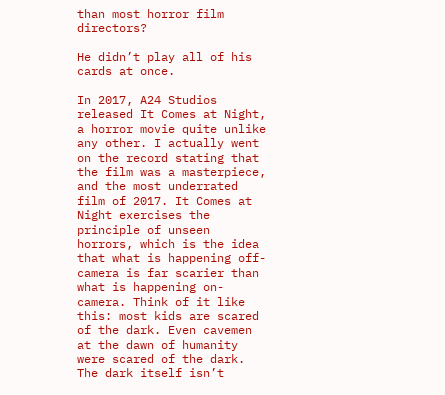than most horror film directors?

He didn’t play all of his cards at once.

In 2017, A24 Studios released It Comes at Night, a horror movie quite unlike any other. I actually went on the record stating that the film was a masterpiece, and the most underrated film of 2017. It Comes at Night exercises the principle of unseen horrors, which is the idea that what is happening off-camera is far scarier than what is happening on-camera. Think of it like this: most kids are scared of the dark. Even cavemen at the dawn of humanity were scared of the dark. The dark itself isn’t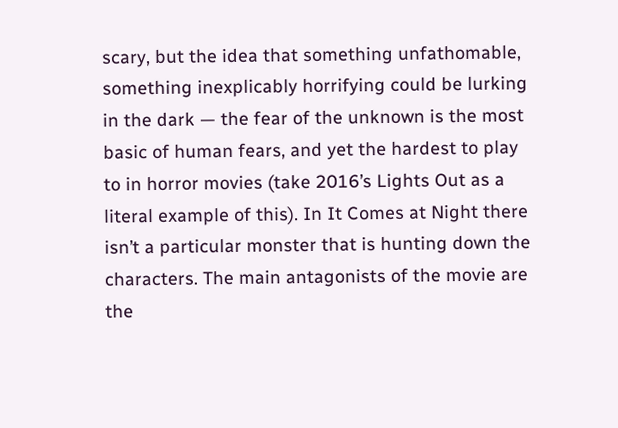scary, but the idea that something unfathomable, something inexplicably horrifying could be lurking in the dark — the fear of the unknown is the most basic of human fears, and yet the hardest to play to in horror movies (take 2016’s Lights Out as a literal example of this). In It Comes at Night there isn’t a particular monster that is hunting down the characters. The main antagonists of the movie are the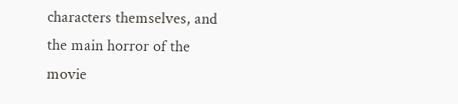characters themselves, and the main horror of the movie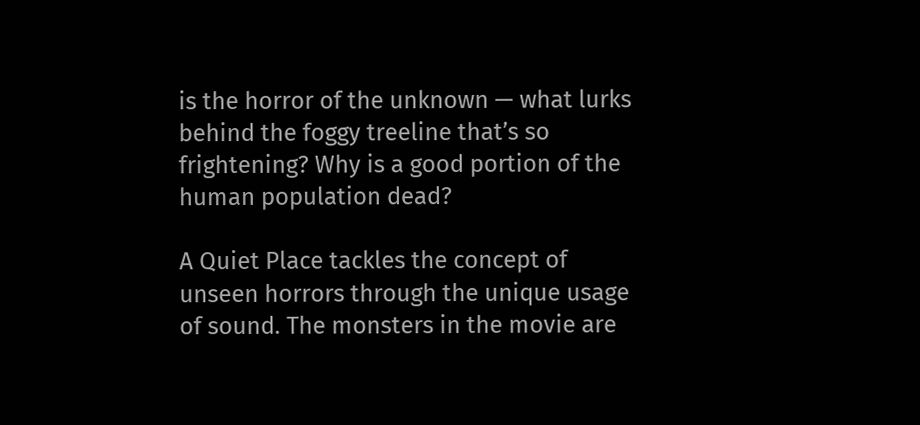is the horror of the unknown — what lurks behind the foggy treeline that’s so frightening? Why is a good portion of the human population dead?

A Quiet Place tackles the concept of unseen horrors through the unique usage of sound. The monsters in the movie are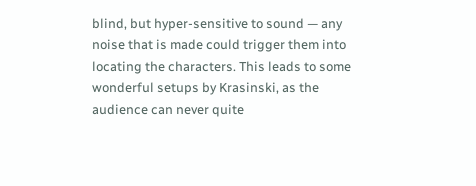blind, but hyper-sensitive to sound — any noise that is made could trigger them into locating the characters. This leads to some wonderful setups by Krasinski, as the audience can never quite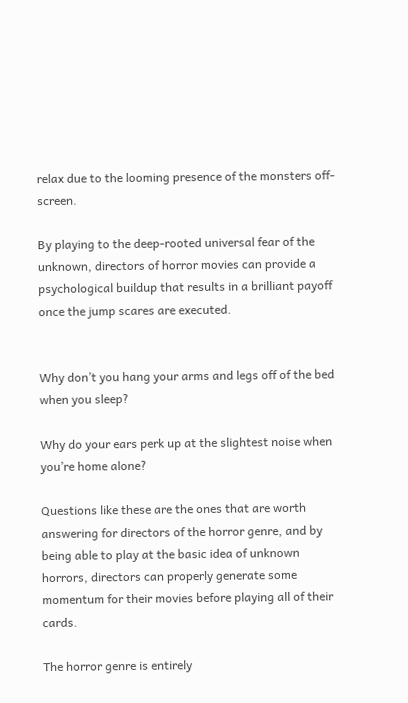relax due to the looming presence of the monsters off-screen.

By playing to the deep-rooted universal fear of the unknown, directors of horror movies can provide a psychological buildup that results in a brilliant payoff once the jump scares are executed.


Why don’t you hang your arms and legs off of the bed when you sleep?

Why do your ears perk up at the slightest noise when you’re home alone?

Questions like these are the ones that are worth answering for directors of the horror genre, and by being able to play at the basic idea of unknown horrors, directors can properly generate some momentum for their movies before playing all of their cards.

The horror genre is entirely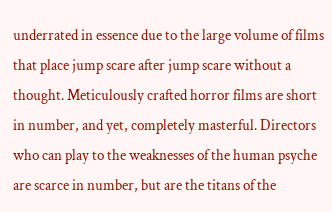underrated in essence due to the large volume of films that place jump scare after jump scare without a thought. Meticulously crafted horror films are short in number, and yet, completely masterful. Directors who can play to the weaknesses of the human psyche are scarce in number, but are the titans of the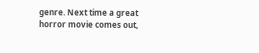genre. Next time a great horror movie comes out,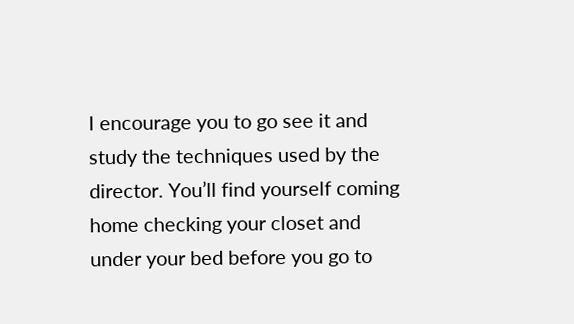I encourage you to go see it and study the techniques used by the director. You’ll find yourself coming home checking your closet and under your bed before you go to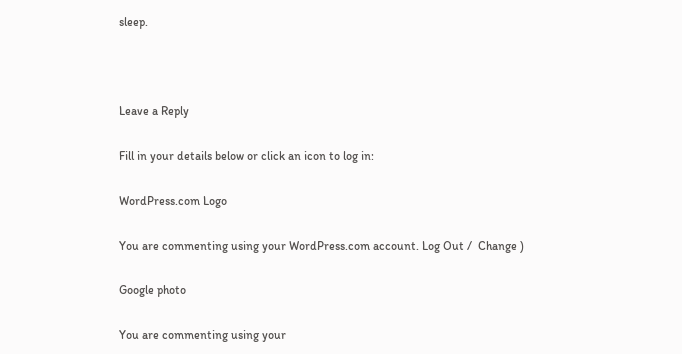sleep.



Leave a Reply

Fill in your details below or click an icon to log in:

WordPress.com Logo

You are commenting using your WordPress.com account. Log Out /  Change )

Google photo

You are commenting using your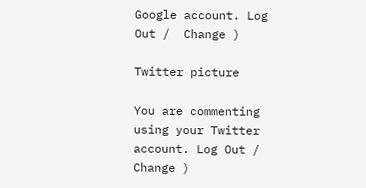Google account. Log Out /  Change )

Twitter picture

You are commenting using your Twitter account. Log Out /  Change )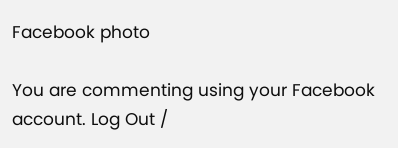Facebook photo

You are commenting using your Facebook account. Log Out /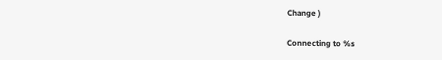Change )

Connecting to %s